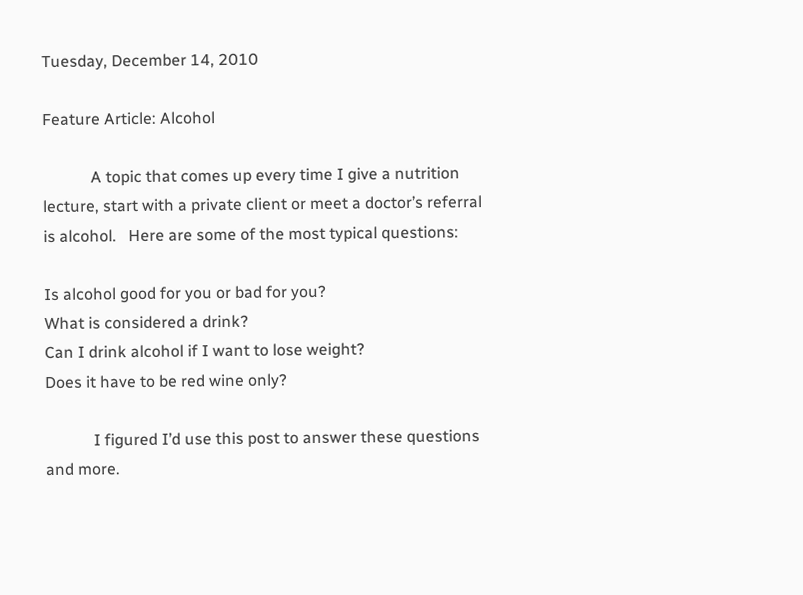Tuesday, December 14, 2010

Feature Article: Alcohol

            A topic that comes up every time I give a nutrition lecture, start with a private client or meet a doctor’s referral is alcohol.   Here are some of the most typical questions:

Is alcohol good for you or bad for you?
What is considered a drink?
Can I drink alcohol if I want to lose weight?
Does it have to be red wine only?

            I figured I’d use this post to answer these questions and more.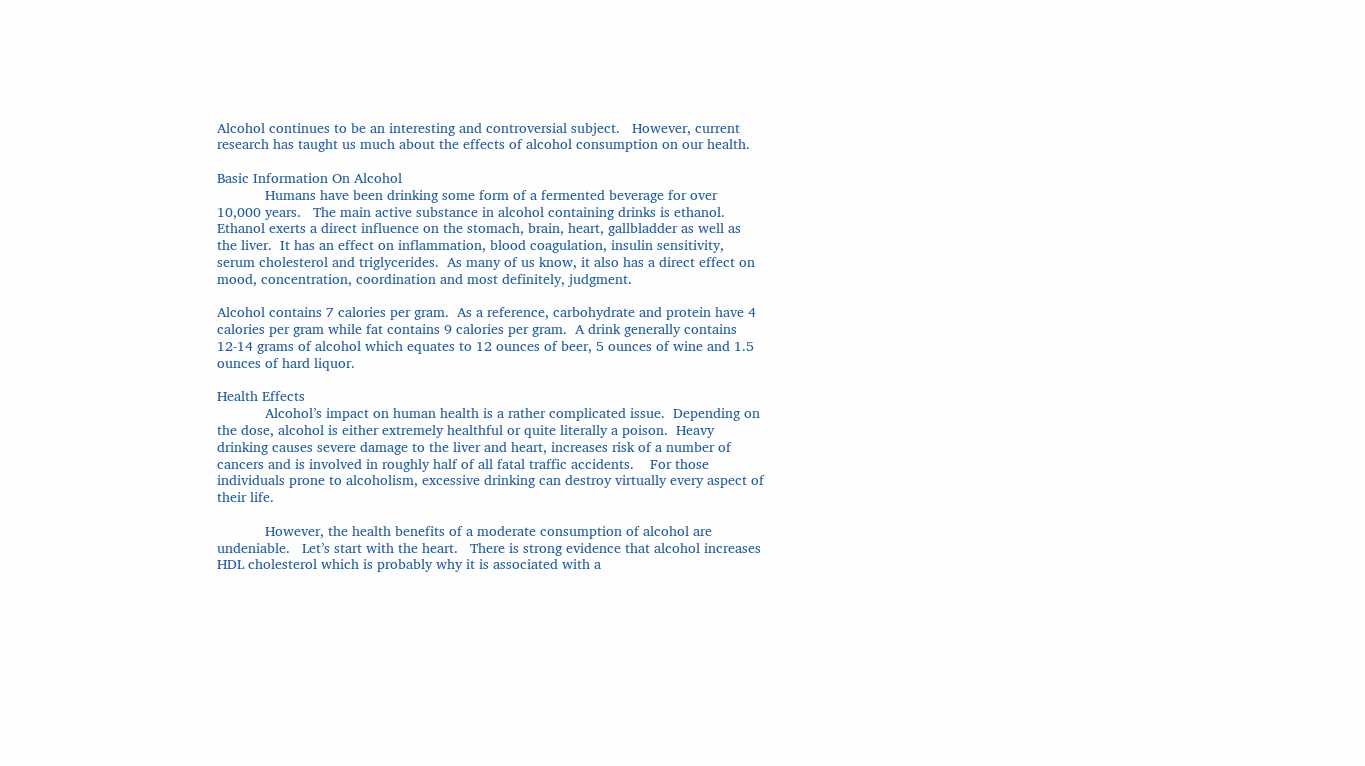Alcohol continues to be an interesting and controversial subject.   However, current research has taught us much about the effects of alcohol consumption on our health.

Basic Information On Alcohol
            Humans have been drinking some form of a fermented beverage for over 10,000 years.   The main active substance in alcohol containing drinks is ethanol.  Ethanol exerts a direct influence on the stomach, brain, heart, gallbladder as well as the liver.  It has an effect on inflammation, blood coagulation, insulin sensitivity, serum cholesterol and triglycerides.  As many of us know, it also has a direct effect on mood, concentration, coordination and most definitely, judgment.

Alcohol contains 7 calories per gram.  As a reference, carbohydrate and protein have 4 calories per gram while fat contains 9 calories per gram.  A drink generally contains 12-14 grams of alcohol which equates to 12 ounces of beer, 5 ounces of wine and 1.5 ounces of hard liquor.

Health Effects
            Alcohol’s impact on human health is a rather complicated issue.  Depending on the dose, alcohol is either extremely healthful or quite literally a poison.  Heavy drinking causes severe damage to the liver and heart, increases risk of a number of cancers and is involved in roughly half of all fatal traffic accidents.    For those individuals prone to alcoholism, excessive drinking can destroy virtually every aspect of their life.

            However, the health benefits of a moderate consumption of alcohol are undeniable.   Let’s start with the heart.   There is strong evidence that alcohol increases HDL cholesterol which is probably why it is associated with a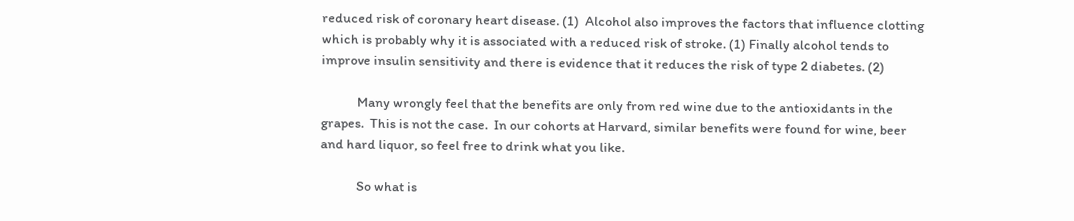reduced risk of coronary heart disease. (1)  Alcohol also improves the factors that influence clotting which is probably why it is associated with a reduced risk of stroke. (1) Finally alcohol tends to improve insulin sensitivity and there is evidence that it reduces the risk of type 2 diabetes. (2)

            Many wrongly feel that the benefits are only from red wine due to the antioxidants in the grapes.  This is not the case.  In our cohorts at Harvard, similar benefits were found for wine, beer and hard liquor, so feel free to drink what you like.

            So what is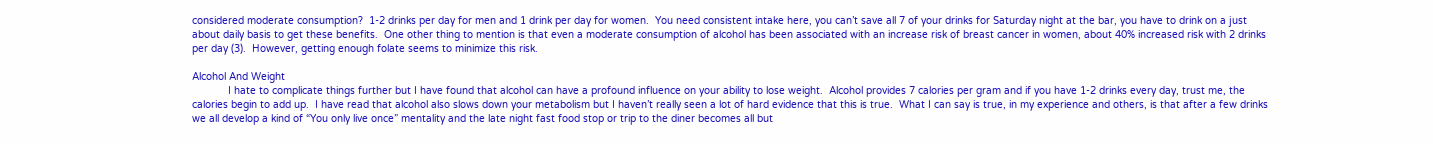considered moderate consumption?  1-2 drinks per day for men and 1 drink per day for women.  You need consistent intake here, you can’t save all 7 of your drinks for Saturday night at the bar, you have to drink on a just about daily basis to get these benefits.  One other thing to mention is that even a moderate consumption of alcohol has been associated with an increase risk of breast cancer in women, about 40% increased risk with 2 drinks per day (3).  However, getting enough folate seems to minimize this risk.

Alcohol And Weight
            I hate to complicate things further but I have found that alcohol can have a profound influence on your ability to lose weight.  Alcohol provides 7 calories per gram and if you have 1-2 drinks every day, trust me, the calories begin to add up.  I have read that alcohol also slows down your metabolism but I haven’t really seen a lot of hard evidence that this is true.  What I can say is true, in my experience and others, is that after a few drinks we all develop a kind of “You only live once” mentality and the late night fast food stop or trip to the diner becomes all but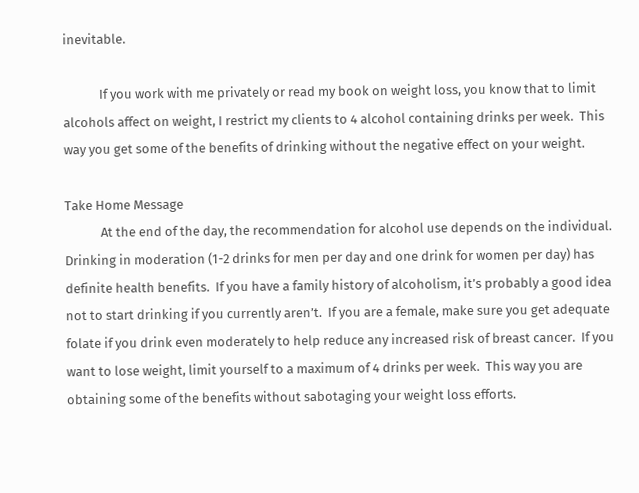inevitable.

            If you work with me privately or read my book on weight loss, you know that to limit alcohols affect on weight, I restrict my clients to 4 alcohol containing drinks per week.  This way you get some of the benefits of drinking without the negative effect on your weight.

Take Home Message
            At the end of the day, the recommendation for alcohol use depends on the individual.  Drinking in moderation (1-2 drinks for men per day and one drink for women per day) has definite health benefits.  If you have a family history of alcoholism, it’s probably a good idea not to start drinking if you currently aren’t.  If you are a female, make sure you get adequate folate if you drink even moderately to help reduce any increased risk of breast cancer.  If you want to lose weight, limit yourself to a maximum of 4 drinks per week.  This way you are obtaining some of the benefits without sabotaging your weight loss efforts.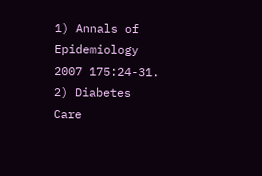1) Annals of Epidemiology 2007 175:24-31.
2) Diabetes Care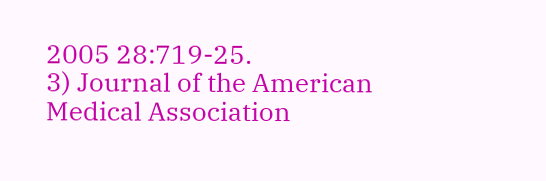2005 28:719-25.
3) Journal of the American Medical Association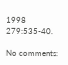1998 279:535-40.

No comments: